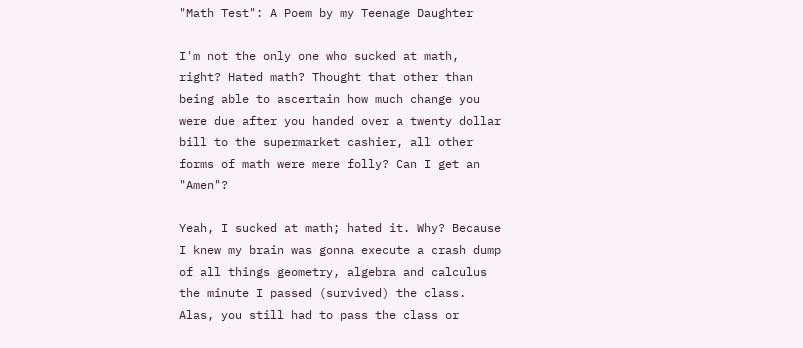"Math Test": A Poem by my Teenage Daughter

I'm not the only one who sucked at math, right? Hated math? Thought that other than being able to ascertain how much change you were due after you handed over a twenty dollar bill to the supermarket cashier, all other forms of math were mere folly? Can I get an "Amen"?

Yeah, I sucked at math; hated it. Why? Because I knew my brain was gonna execute a crash dump of all things geometry, algebra and calculus the minute I passed (survived) the class. Alas, you still had to pass the class or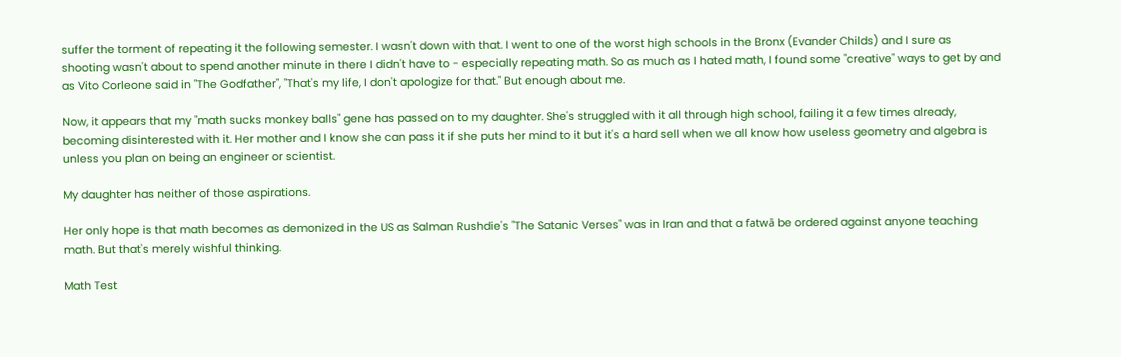suffer the torment of repeating it the following semester. I wasn't down with that. I went to one of the worst high schools in the Bronx (Evander Childs) and I sure as shooting wasn't about to spend another minute in there I didn't have to - especially repeating math. So as much as I hated math, I found some "creative" ways to get by and as Vito Corleone said in "The Godfather", "That's my life, I don't apologize for that." But enough about me.

Now, it appears that my "math sucks monkey balls" gene has passed on to my daughter. She's struggled with it all through high school, failing it a few times already, becoming disinterested with it. Her mother and I know she can pass it if she puts her mind to it but it's a hard sell when we all know how useless geometry and algebra is unless you plan on being an engineer or scientist.

My daughter has neither of those aspirations.

Her only hope is that math becomes as demonized in the US as Salman Rushdie's "The Satanic Verses" was in Iran and that a fatwā be ordered against anyone teaching math. But that's merely wishful thinking.

Math Test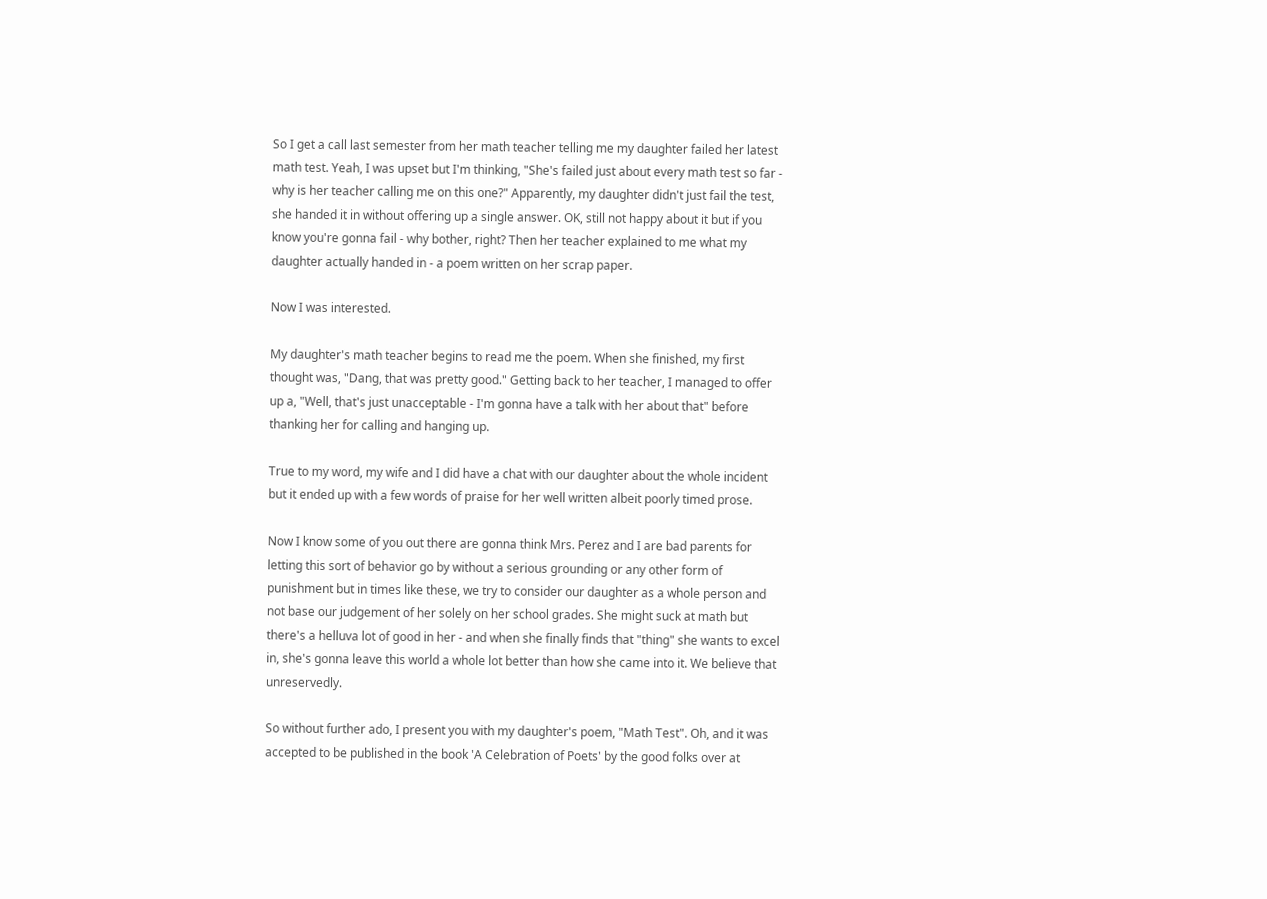So I get a call last semester from her math teacher telling me my daughter failed her latest math test. Yeah, I was upset but I'm thinking, "She's failed just about every math test so far - why is her teacher calling me on this one?" Apparently, my daughter didn't just fail the test, she handed it in without offering up a single answer. OK, still not happy about it but if you know you're gonna fail - why bother, right? Then her teacher explained to me what my daughter actually handed in - a poem written on her scrap paper.

Now I was interested.

My daughter's math teacher begins to read me the poem. When she finished, my first thought was, "Dang, that was pretty good." Getting back to her teacher, I managed to offer up a, "Well, that's just unacceptable - I'm gonna have a talk with her about that" before thanking her for calling and hanging up.

True to my word, my wife and I did have a chat with our daughter about the whole incident but it ended up with a few words of praise for her well written albeit poorly timed prose.

Now I know some of you out there are gonna think Mrs. Perez and I are bad parents for letting this sort of behavior go by without a serious grounding or any other form of punishment but in times like these, we try to consider our daughter as a whole person and not base our judgement of her solely on her school grades. She might suck at math but there's a helluva lot of good in her - and when she finally finds that "thing" she wants to excel in, she's gonna leave this world a whole lot better than how she came into it. We believe that unreservedly.

So without further ado, I present you with my daughter's poem, "Math Test". Oh, and it was accepted to be published in the book 'A Celebration of Poets' by the good folks over at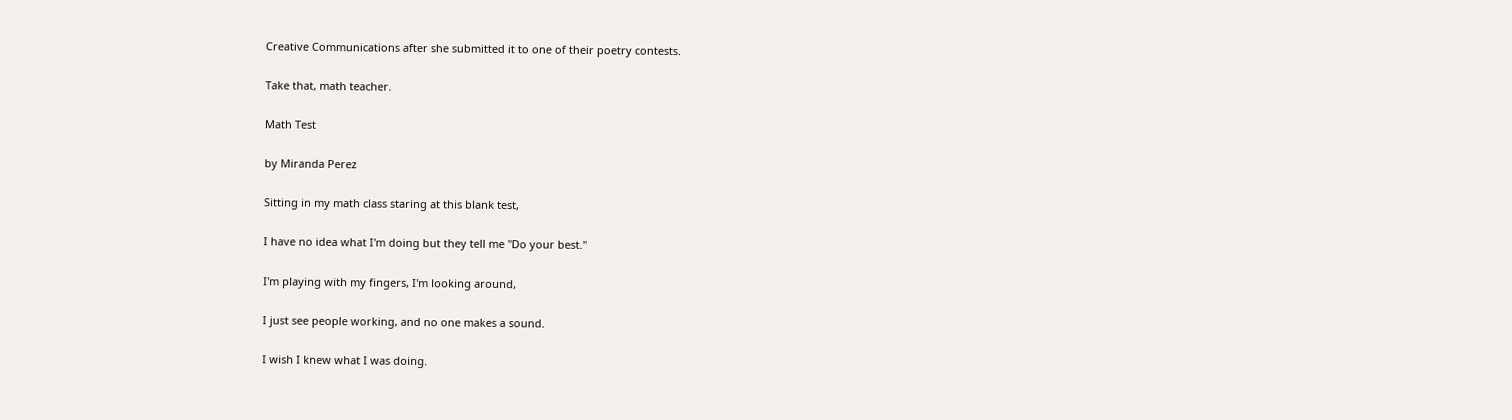Creative Communications after she submitted it to one of their poetry contests.

Take that, math teacher.

Math Test

by Miranda Perez

Sitting in my math class staring at this blank test,

I have no idea what I'm doing but they tell me "Do your best."

I'm playing with my fingers, I'm looking around,

I just see people working, and no one makes a sound.

I wish I knew what I was doing.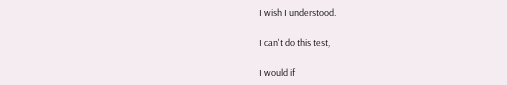I wish I understood.

I can't do this test,

I would if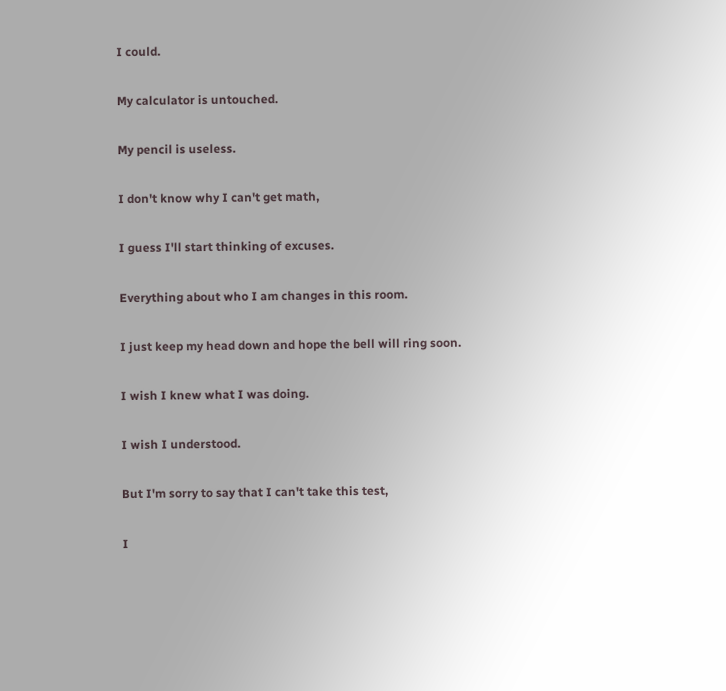I could.

My calculator is untouched.

My pencil is useless.

I don't know why I can't get math,

I guess I'll start thinking of excuses.

Everything about who I am changes in this room.

I just keep my head down and hope the bell will ring soon.

I wish I knew what I was doing.

I wish I understood.

But I'm sorry to say that I can't take this test,

I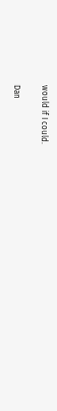would if I could.

Dan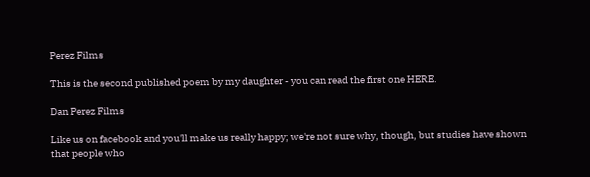Perez Films

This is the second published poem by my daughter - you can read the first one HERE.

Dan Perez Films

Like us on facebook and you'll make us really happy; we're not sure why, though, but studies have shown that people who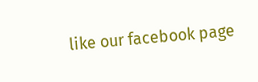like our facebook page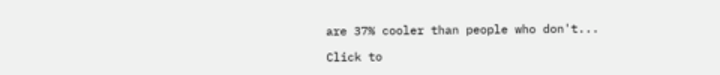are 37% cooler than people who don't...

Click to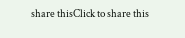share thisClick to share this